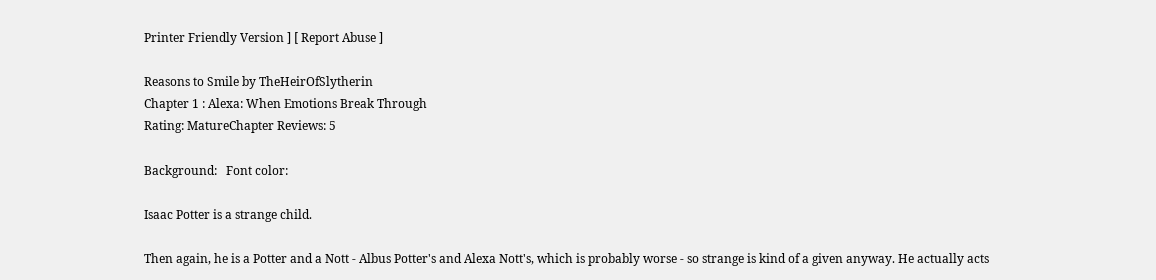Printer Friendly Version ] [ Report Abuse ]

Reasons to Smile by TheHeirOfSlytherin
Chapter 1 : Alexa: When Emotions Break Through
Rating: MatureChapter Reviews: 5

Background:   Font color:

Isaac Potter is a strange child.

Then again, he is a Potter and a Nott - Albus Potter's and Alexa Nott's, which is probably worse - so strange is kind of a given anyway. He actually acts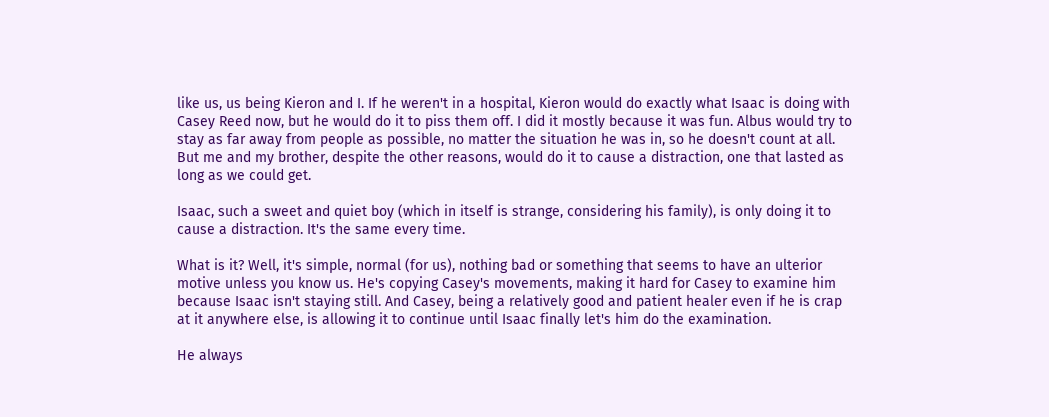like us, us being Kieron and I. If he weren't in a hospital, Kieron would do exactly what Isaac is doing with Casey Reed now, but he would do it to piss them off. I did it mostly because it was fun. Albus would try to stay as far away from people as possible, no matter the situation he was in, so he doesn't count at all. But me and my brother, despite the other reasons, would do it to cause a distraction, one that lasted as long as we could get.

Isaac, such a sweet and quiet boy (which in itself is strange, considering his family), is only doing it to cause a distraction. It's the same every time.

What is it? Well, it's simple, normal (for us), nothing bad or something that seems to have an ulterior motive unless you know us. He's copying Casey's movements, making it hard for Casey to examine him because Isaac isn't staying still. And Casey, being a relatively good and patient healer even if he is crap at it anywhere else, is allowing it to continue until Isaac finally let's him do the examination.

He always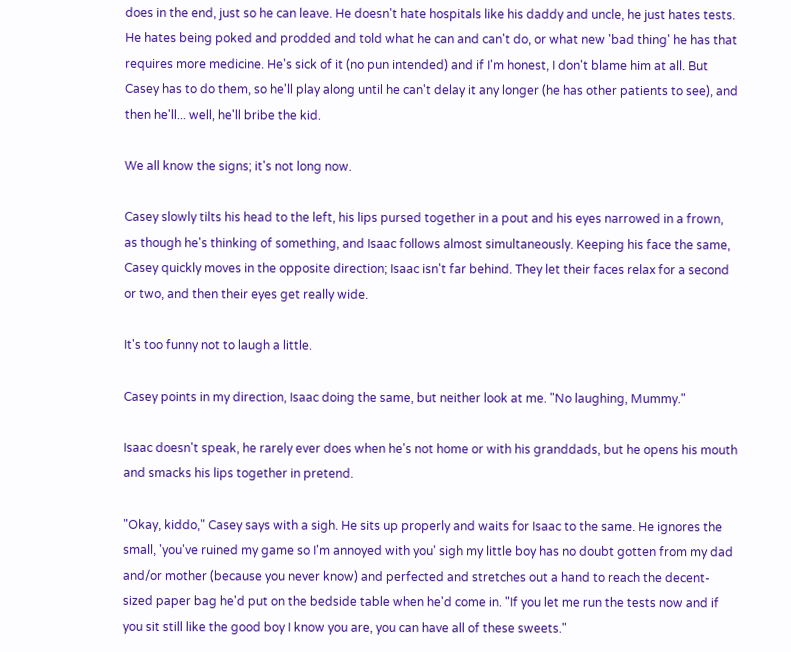does in the end, just so he can leave. He doesn't hate hospitals like his daddy and uncle, he just hates tests. He hates being poked and prodded and told what he can and can't do, or what new 'bad thing' he has that requires more medicine. He's sick of it (no pun intended) and if I'm honest, I don't blame him at all. But Casey has to do them, so he'll play along until he can't delay it any longer (he has other patients to see), and then he'll... well, he'll bribe the kid.

We all know the signs; it's not long now.

Casey slowly tilts his head to the left, his lips pursed together in a pout and his eyes narrowed in a frown, as though he's thinking of something, and Isaac follows almost simultaneously. Keeping his face the same, Casey quickly moves in the opposite direction; Isaac isn't far behind. They let their faces relax for a second or two, and then their eyes get really wide.

It's too funny not to laugh a little.

Casey points in my direction, Isaac doing the same, but neither look at me. "No laughing, Mummy."

Isaac doesn't speak, he rarely ever does when he's not home or with his granddads, but he opens his mouth and smacks his lips together in pretend.

"Okay, kiddo," Casey says with a sigh. He sits up properly and waits for Isaac to the same. He ignores the small, 'you've ruined my game so I'm annoyed with you' sigh my little boy has no doubt gotten from my dad and/or mother (because you never know) and perfected and stretches out a hand to reach the decent-sized paper bag he'd put on the bedside table when he'd come in. "If you let me run the tests now and if you sit still like the good boy I know you are, you can have all of these sweets."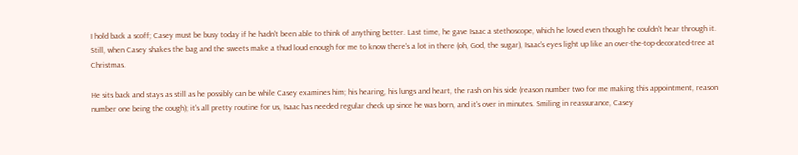I hold back a scoff; Casey must be busy today if he hadn't been able to think of anything better. Last time, he gave Isaac a stethoscope, which he loved even though he couldn't hear through it. Still, when Casey shakes the bag and the sweets make a thud loud enough for me to know there's a lot in there (oh, God, the sugar), Isaac's eyes light up like an over-the-top-decorated-tree at Christmas.

He sits back and stays as still as he possibly can be while Casey examines him; his hearing, his lungs and heart, the rash on his side (reason number two for me making this appointment, reason number one being the cough); it's all pretty routine for us, Isaac has needed regular check up since he was born, and it's over in minutes. Smiling in reassurance, Casey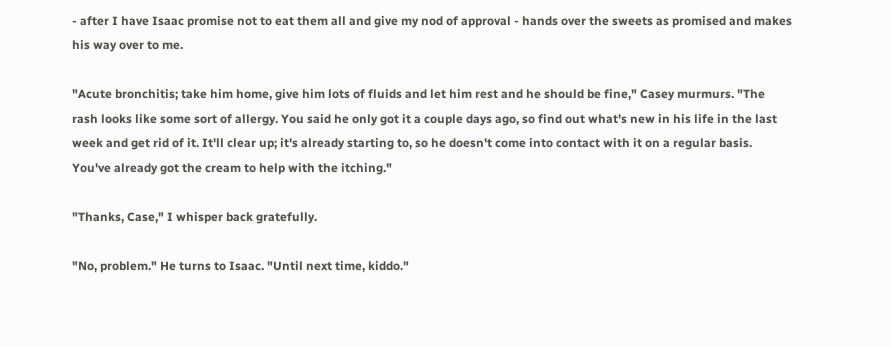- after I have Isaac promise not to eat them all and give my nod of approval - hands over the sweets as promised and makes his way over to me.

"Acute bronchitis; take him home, give him lots of fluids and let him rest and he should be fine," Casey murmurs. "The rash looks like some sort of allergy. You said he only got it a couple days ago, so find out what's new in his life in the last week and get rid of it. It'll clear up; it's already starting to, so he doesn't come into contact with it on a regular basis. You've already got the cream to help with the itching."

"Thanks, Case," I whisper back gratefully.

"No, problem." He turns to Isaac. "Until next time, kiddo."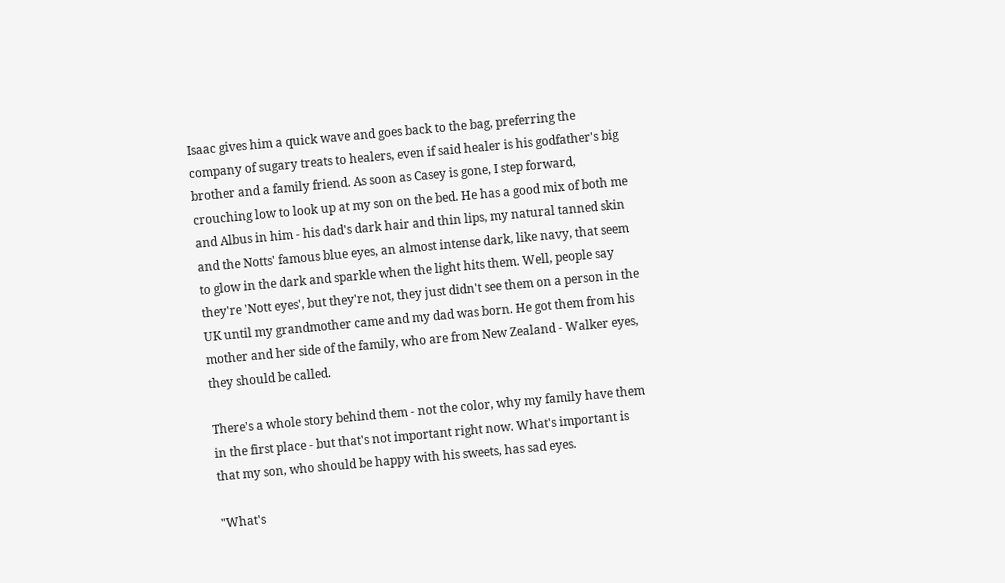Isaac gives him a quick wave and goes back to the bag, preferring the company of sugary treats to healers, even if said healer is his godfather's big brother and a family friend. As soon as Casey is gone, I step forward, crouching low to look up at my son on the bed. He has a good mix of both me and Albus in him - his dad's dark hair and thin lips, my natural tanned skin and the Notts' famous blue eyes, an almost intense dark, like navy, that seem to glow in the dark and sparkle when the light hits them. Well, people say they're 'Nott eyes', but they're not, they just didn't see them on a person in the UK until my grandmother came and my dad was born. He got them from his mother and her side of the family, who are from New Zealand - Walker eyes, they should be called.

There's a whole story behind them - not the color, why my family have them in the first place - but that's not important right now. What's important is that my son, who should be happy with his sweets, has sad eyes.

"What's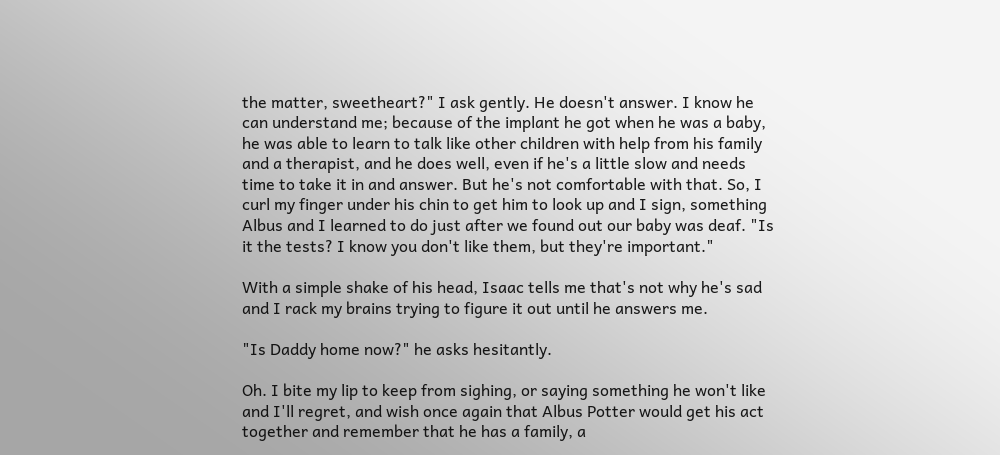the matter, sweetheart?" I ask gently. He doesn't answer. I know he can understand me; because of the implant he got when he was a baby, he was able to learn to talk like other children with help from his family and a therapist, and he does well, even if he's a little slow and needs time to take it in and answer. But he's not comfortable with that. So, I curl my finger under his chin to get him to look up and I sign, something Albus and I learned to do just after we found out our baby was deaf. "Is it the tests? I know you don't like them, but they're important."

With a simple shake of his head, Isaac tells me that's not why he's sad and I rack my brains trying to figure it out until he answers me.

"Is Daddy home now?" he asks hesitantly.

Oh. I bite my lip to keep from sighing, or saying something he won't like and I'll regret, and wish once again that Albus Potter would get his act together and remember that he has a family, a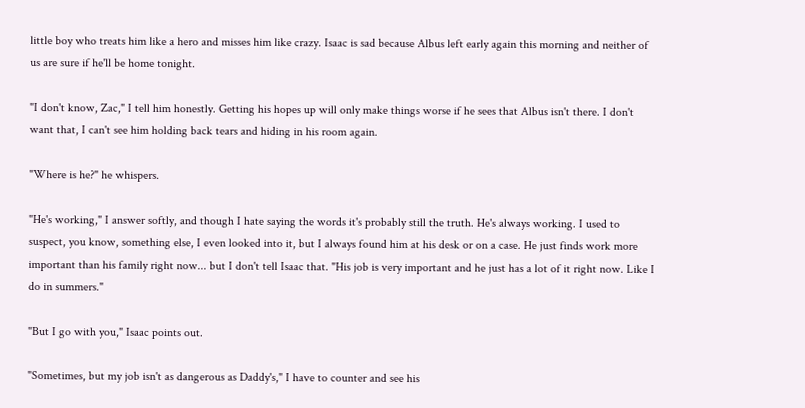little boy who treats him like a hero and misses him like crazy. Isaac is sad because Albus left early again this morning and neither of us are sure if he'll be home tonight.

"I don't know, Zac," I tell him honestly. Getting his hopes up will only make things worse if he sees that Albus isn't there. I don't want that, I can't see him holding back tears and hiding in his room again.

"Where is he?" he whispers.

"He's working," I answer softly, and though I hate saying the words it's probably still the truth. He's always working. I used to suspect, you know, something else, I even looked into it, but I always found him at his desk or on a case. He just finds work more important than his family right now... but I don't tell Isaac that. "His job is very important and he just has a lot of it right now. Like I do in summers."

"But I go with you," Isaac points out.

"Sometimes, but my job isn't as dangerous as Daddy's," I have to counter and see his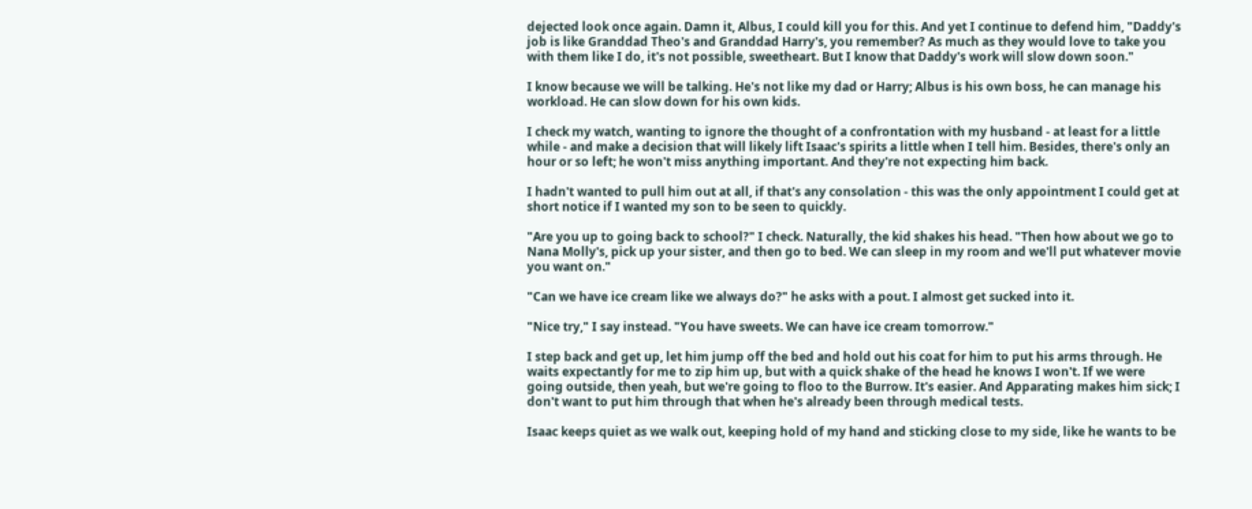dejected look once again. Damn it, Albus, I could kill you for this. And yet I continue to defend him, "Daddy's job is like Granddad Theo's and Granddad Harry's, you remember? As much as they would love to take you with them like I do, it's not possible, sweetheart. But I know that Daddy's work will slow down soon."

I know because we will be talking. He's not like my dad or Harry; Albus is his own boss, he can manage his workload. He can slow down for his own kids.

I check my watch, wanting to ignore the thought of a confrontation with my husband - at least for a little while - and make a decision that will likely lift Isaac's spirits a little when I tell him. Besides, there's only an hour or so left; he won't miss anything important. And they're not expecting him back.

I hadn't wanted to pull him out at all, if that's any consolation - this was the only appointment I could get at short notice if I wanted my son to be seen to quickly.

"Are you up to going back to school?" I check. Naturally, the kid shakes his head. "Then how about we go to Nana Molly's, pick up your sister, and then go to bed. We can sleep in my room and we'll put whatever movie you want on."

"Can we have ice cream like we always do?" he asks with a pout. I almost get sucked into it.

"Nice try," I say instead. "You have sweets. We can have ice cream tomorrow."

I step back and get up, let him jump off the bed and hold out his coat for him to put his arms through. He waits expectantly for me to zip him up, but with a quick shake of the head he knows I won't. If we were going outside, then yeah, but we're going to floo to the Burrow. It's easier. And Apparating makes him sick; I don't want to put him through that when he's already been through medical tests.

Isaac keeps quiet as we walk out, keeping hold of my hand and sticking close to my side, like he wants to be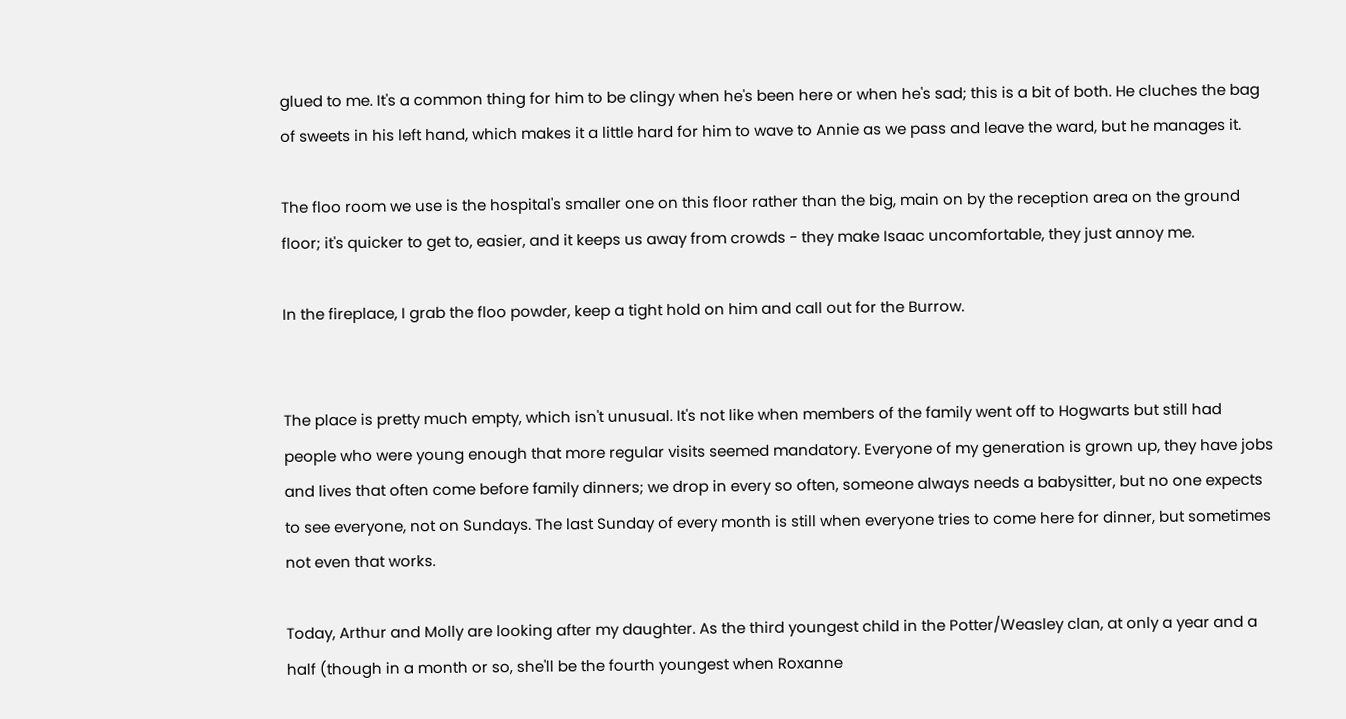glued to me. It's a common thing for him to be clingy when he's been here or when he's sad; this is a bit of both. He cluches the bag of sweets in his left hand, which makes it a little hard for him to wave to Annie as we pass and leave the ward, but he manages it.

The floo room we use is the hospital's smaller one on this floor rather than the big, main on by the reception area on the ground floor; it's quicker to get to, easier, and it keeps us away from crowds - they make Isaac uncomfortable, they just annoy me.

In the fireplace, I grab the floo powder, keep a tight hold on him and call out for the Burrow.


The place is pretty much empty, which isn't unusual. It's not like when members of the family went off to Hogwarts but still had people who were young enough that more regular visits seemed mandatory. Everyone of my generation is grown up, they have jobs and lives that often come before family dinners; we drop in every so often, someone always needs a babysitter, but no one expects to see everyone, not on Sundays. The last Sunday of every month is still when everyone tries to come here for dinner, but sometimes not even that works.

Today, Arthur and Molly are looking after my daughter. As the third youngest child in the Potter/Weasley clan, at only a year and a half (though in a month or so, she'll be the fourth youngest when Roxanne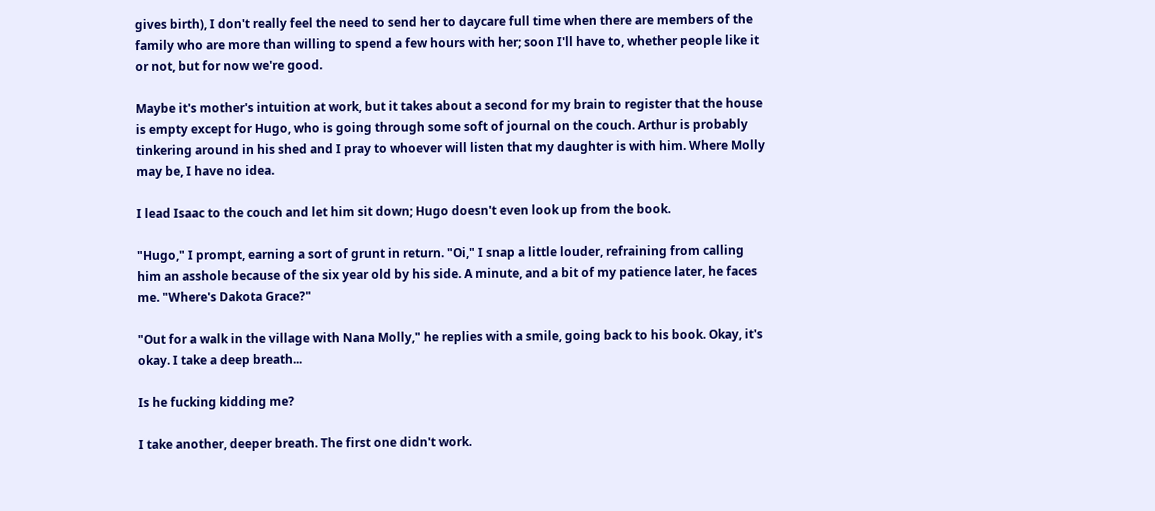gives birth), I don't really feel the need to send her to daycare full time when there are members of the family who are more than willing to spend a few hours with her; soon I'll have to, whether people like it or not, but for now we're good.

Maybe it's mother's intuition at work, but it takes about a second for my brain to register that the house is empty except for Hugo, who is going through some soft of journal on the couch. Arthur is probably tinkering around in his shed and I pray to whoever will listen that my daughter is with him. Where Molly may be, I have no idea.

I lead Isaac to the couch and let him sit down; Hugo doesn't even look up from the book.

"Hugo," I prompt, earning a sort of grunt in return. "Oi," I snap a little louder, refraining from calling him an asshole because of the six year old by his side. A minute, and a bit of my patience later, he faces me. "Where's Dakota Grace?"

"Out for a walk in the village with Nana Molly," he replies with a smile, going back to his book. Okay, it's okay. I take a deep breath...

Is he fucking kidding me?

I take another, deeper breath. The first one didn't work.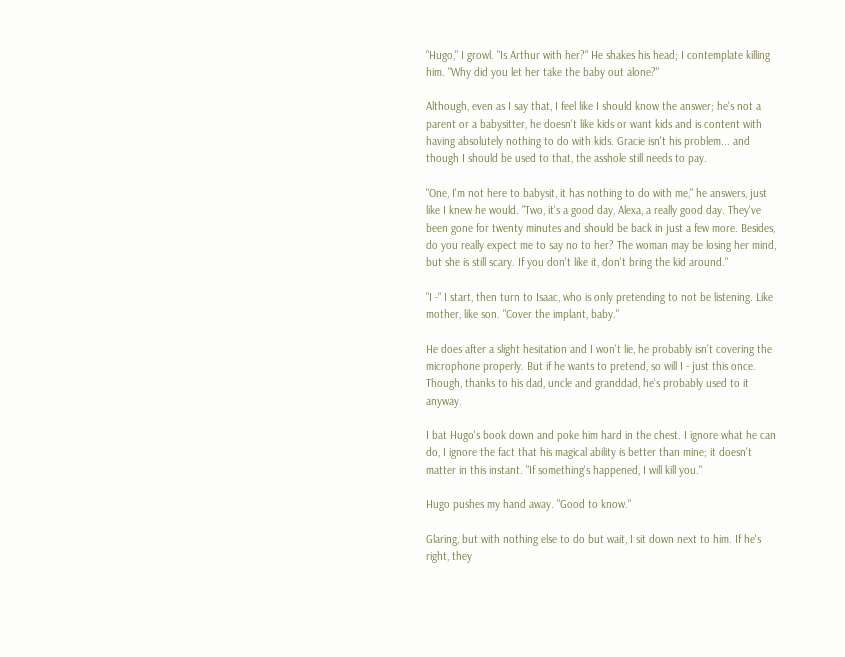"Hugo," I growl. "Is Arthur with her?" He shakes his head; I contemplate killing him. "Why did you let her take the baby out alone?"

Although, even as I say that, I feel like I should know the answer; he's not a parent or a babysitter, he doesn't like kids or want kids and is content with having absolutely nothing to do with kids. Gracie isn't his problem... and though I should be used to that, the asshole still needs to pay.

"One, I'm not here to babysit, it has nothing to do with me," he answers, just like I knew he would. "Two, it's a good day, Alexa, a really good day. They've been gone for twenty minutes and should be back in just a few more. Besides, do you really expect me to say no to her? The woman may be losing her mind, but she is still scary. If you don't like it, don't bring the kid around."

"I -" I start, then turn to Isaac, who is only pretending to not be listening. Like mother, like son. "Cover the implant, baby."

He does after a slight hesitation and I won't lie, he probably isn't covering the microphone properly. But if he wants to pretend, so will I - just this once. Though, thanks to his dad, uncle and granddad, he's probably used to it anyway.

I bat Hugo's book down and poke him hard in the chest. I ignore what he can do, I ignore the fact that his magical ability is better than mine; it doesn't matter in this instant. "If something's happened, I will kill you."

Hugo pushes my hand away. "Good to know."

Glaring, but with nothing else to do but wait, I sit down next to him. If he's right, they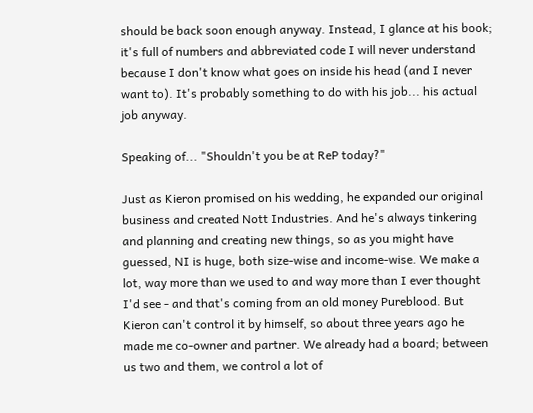should be back soon enough anyway. Instead, I glance at his book; it's full of numbers and abbreviated code I will never understand because I don't know what goes on inside his head (and I never want to). It's probably something to do with his job... his actual job anyway.

Speaking of... "Shouldn't you be at ReP today?"

Just as Kieron promised on his wedding, he expanded our original business and created Nott Industries. And he's always tinkering and planning and creating new things, so as you might have guessed, NI is huge, both size-wise and income-wise. We make a lot, way more than we used to and way more than I ever thought I'd see - and that's coming from an old money Pureblood. But Kieron can't control it by himself, so about three years ago he made me co-owner and partner. We already had a board; between us two and them, we control a lot of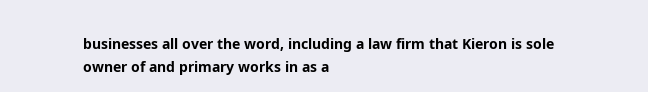businesses all over the word, including a law firm that Kieron is sole owner of and primary works in as a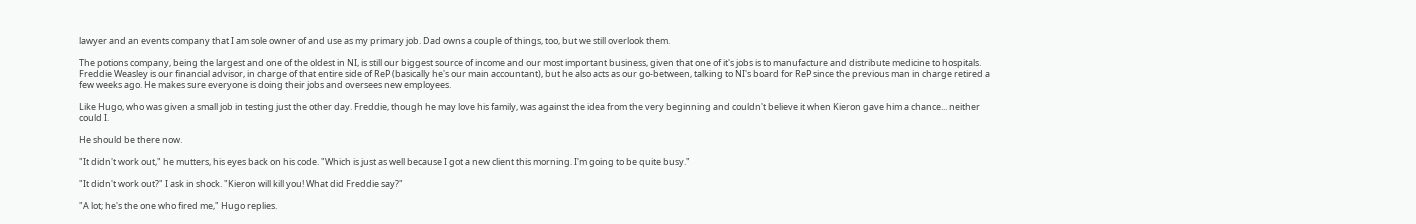lawyer and an events company that I am sole owner of and use as my primary job. Dad owns a couple of things, too, but we still overlook them.

The potions company, being the largest and one of the oldest in NI, is still our biggest source of income and our most important business, given that one of it's jobs is to manufacture and distribute medicine to hospitals. Freddie Weasley is our financial advisor, in charge of that entire side of ReP (basically he's our main accountant), but he also acts as our go-between, talking to NI's board for ReP since the previous man in charge retired a few weeks ago. He makes sure everyone is doing their jobs and oversees new employees.

Like Hugo, who was given a small job in testing just the other day. Freddie, though he may love his family, was against the idea from the very beginning and couldn't believe it when Kieron gave him a chance... neither could I.

He should be there now.

"It didn't work out," he mutters, his eyes back on his code. "Which is just as well because I got a new client this morning. I'm going to be quite busy."

"It didn't work out?" I ask in shock. "Kieron will kill you! What did Freddie say?"

"A lot; he's the one who fired me," Hugo replies.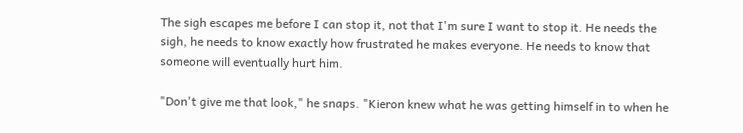The sigh escapes me before I can stop it, not that I'm sure I want to stop it. He needs the sigh, he needs to know exactly how frustrated he makes everyone. He needs to know that someone will eventually hurt him.

"Don't give me that look," he snaps. "Kieron knew what he was getting himself in to when he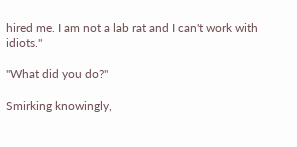hired me. I am not a lab rat and I can't work with idiots."

"What did you do?"

Smirking knowingly,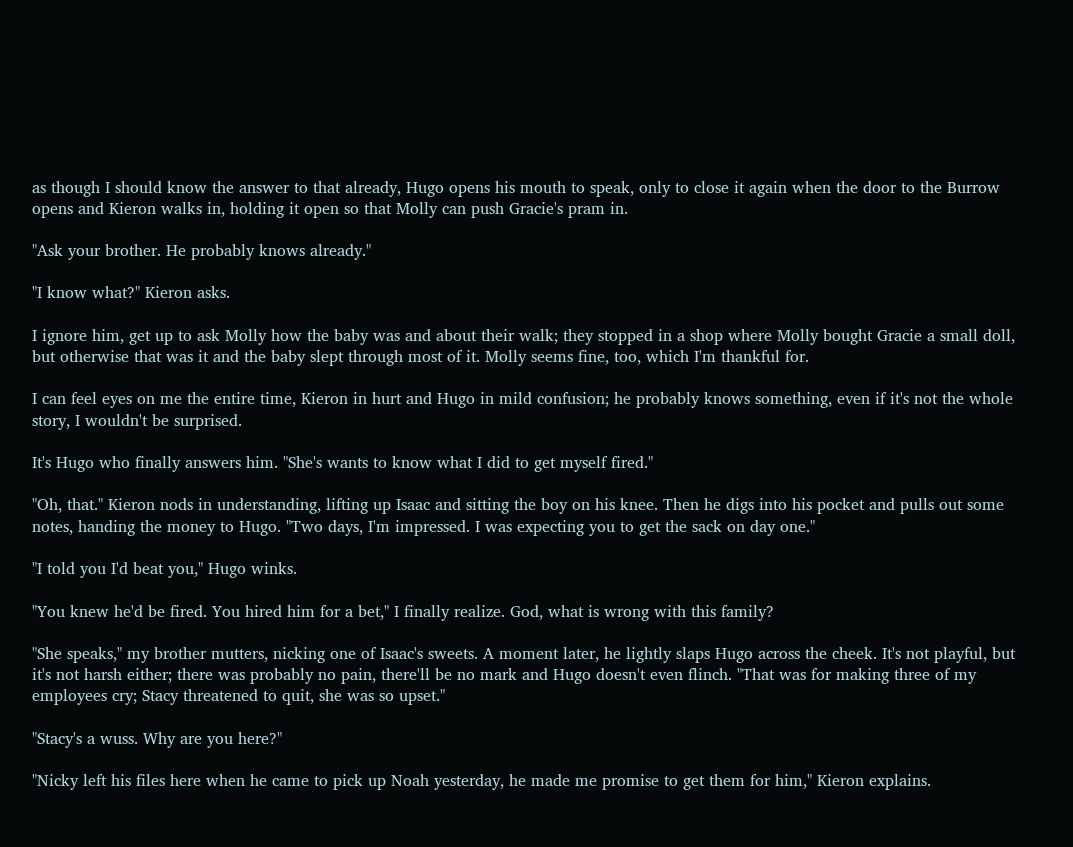as though I should know the answer to that already, Hugo opens his mouth to speak, only to close it again when the door to the Burrow opens and Kieron walks in, holding it open so that Molly can push Gracie's pram in.

"Ask your brother. He probably knows already."

"I know what?" Kieron asks.

I ignore him, get up to ask Molly how the baby was and about their walk; they stopped in a shop where Molly bought Gracie a small doll, but otherwise that was it and the baby slept through most of it. Molly seems fine, too, which I'm thankful for.

I can feel eyes on me the entire time, Kieron in hurt and Hugo in mild confusion; he probably knows something, even if it's not the whole story, I wouldn't be surprised.

It's Hugo who finally answers him. "She's wants to know what I did to get myself fired."

"Oh, that." Kieron nods in understanding, lifting up Isaac and sitting the boy on his knee. Then he digs into his pocket and pulls out some notes, handing the money to Hugo. "Two days, I'm impressed. I was expecting you to get the sack on day one."

"I told you I'd beat you," Hugo winks.

"You knew he'd be fired. You hired him for a bet," I finally realize. God, what is wrong with this family?

"She speaks," my brother mutters, nicking one of Isaac's sweets. A moment later, he lightly slaps Hugo across the cheek. It's not playful, but it's not harsh either; there was probably no pain, there'll be no mark and Hugo doesn't even flinch. "That was for making three of my employees cry; Stacy threatened to quit, she was so upset."

"Stacy's a wuss. Why are you here?"

"Nicky left his files here when he came to pick up Noah yesterday, he made me promise to get them for him," Kieron explains.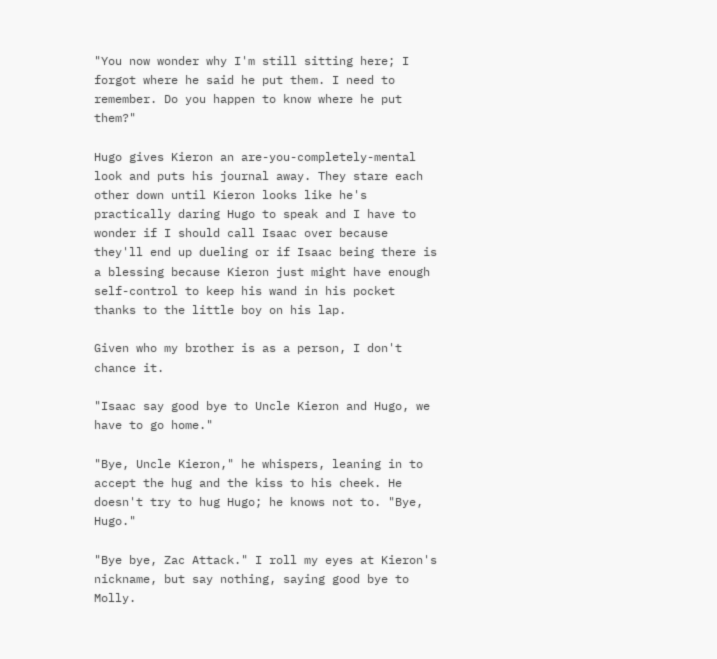"You now wonder why I'm still sitting here; I forgot where he said he put them. I need to remember. Do you happen to know where he put them?"

Hugo gives Kieron an are-you-completely-mental look and puts his journal away. They stare each other down until Kieron looks like he's practically daring Hugo to speak and I have to wonder if I should call Isaac over because they'll end up dueling or if Isaac being there is a blessing because Kieron just might have enough self-control to keep his wand in his pocket thanks to the little boy on his lap.

Given who my brother is as a person, I don't chance it.

"Isaac say good bye to Uncle Kieron and Hugo, we have to go home."

"Bye, Uncle Kieron," he whispers, leaning in to accept the hug and the kiss to his cheek. He doesn't try to hug Hugo; he knows not to. "Bye, Hugo."

"Bye bye, Zac Attack." I roll my eyes at Kieron's nickname, but say nothing, saying good bye to Molly.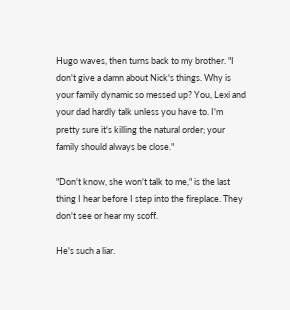Hugo waves, then turns back to my brother. "I don't give a damn about Nick's things. Why is your family dynamic so messed up? You, Lexi and your dad hardly talk unless you have to. I'm pretty sure it's killing the natural order; your family should always be close."

"Don't know, she won't talk to me," is the last thing I hear before I step into the fireplace. They don't see or hear my scoff.

He's such a liar.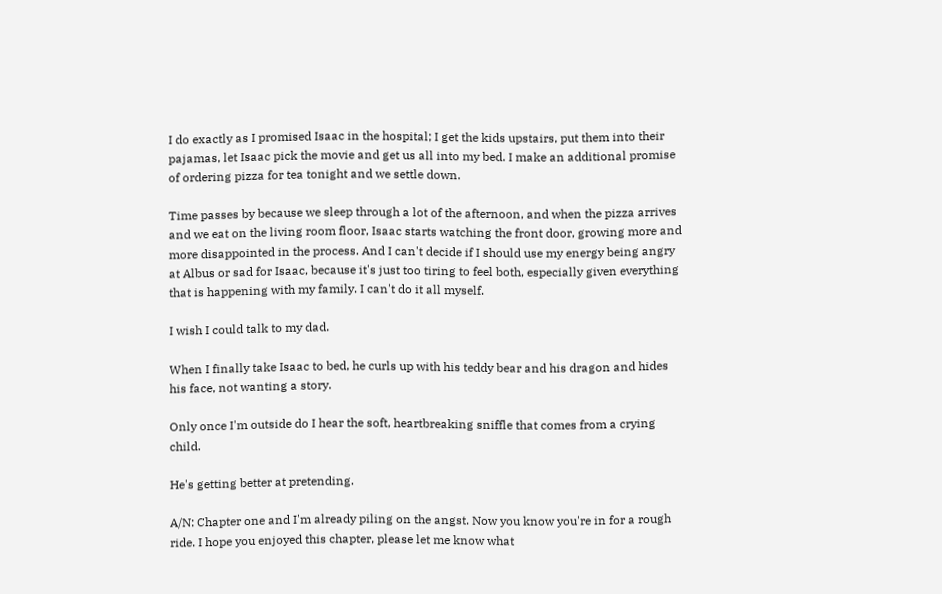I do exactly as I promised Isaac in the hospital; I get the kids upstairs, put them into their pajamas, let Isaac pick the movie and get us all into my bed. I make an additional promise of ordering pizza for tea tonight and we settle down.

Time passes by because we sleep through a lot of the afternoon, and when the pizza arrives and we eat on the living room floor, Isaac starts watching the front door, growing more and more disappointed in the process. And I can't decide if I should use my energy being angry at Albus or sad for Isaac, because it's just too tiring to feel both, especially given everything that is happening with my family. I can't do it all myself.

I wish I could talk to my dad.

When I finally take Isaac to bed, he curls up with his teddy bear and his dragon and hides his face, not wanting a story.

Only once I'm outside do I hear the soft, heartbreaking sniffle that comes from a crying child.

He's getting better at pretending.

A/N: Chapter one and I'm already piling on the angst. Now you know you're in for a rough ride. I hope you enjoyed this chapter, please let me know what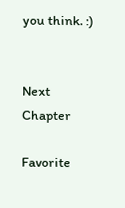you think. :)


Next Chapter

Favorite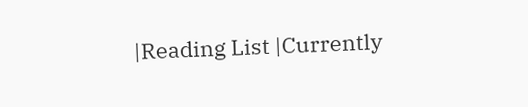|Reading List |Currently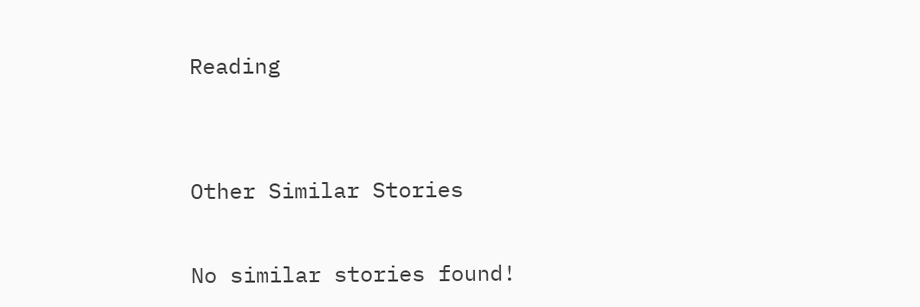Reading


Other Similar Stories

No similar stories found!